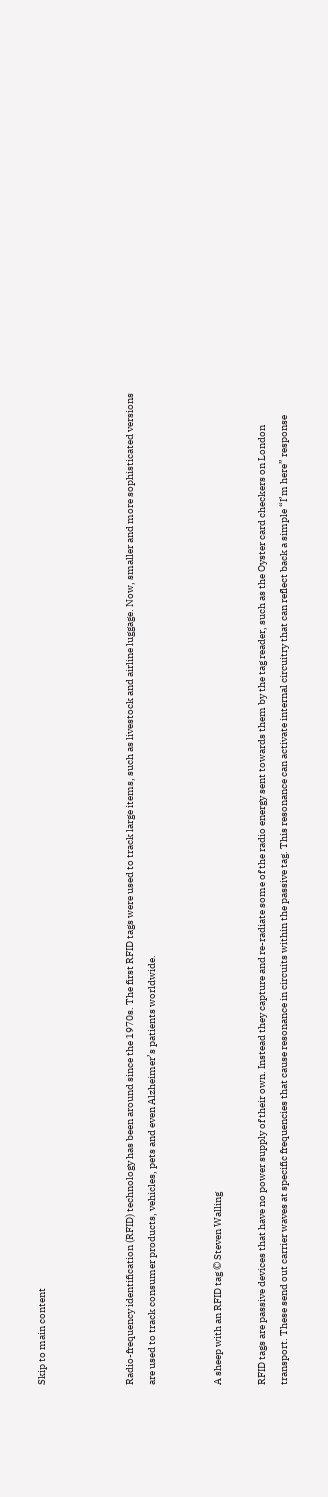Skip to main content



Radio-frequency identification (RFID) technology has been around since the 1970s. The first RFID tags were used to track large items, such as livestock and airline luggage. Now, smaller and more sophisticated versions are used to track consumer products, vehicles, pets and even Alzheimer’s patients worldwide.


A sheep with an RFID tag © Steven Walling

RFID tags are passive devices that have no power supply of their own. Instead they capture and re-radiate some of the radio energy sent towards them by the tag reader, such as the Oyster card checkers on London transport. These send out carrier waves at specific frequencies that cause resonance in circuits within the passive tag. This resonance can activate internal circuitry that can reflect back a simple “I’m here” response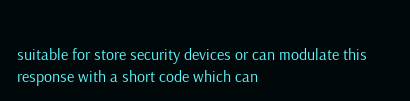suitable for store security devices or can modulate this response with a short code which can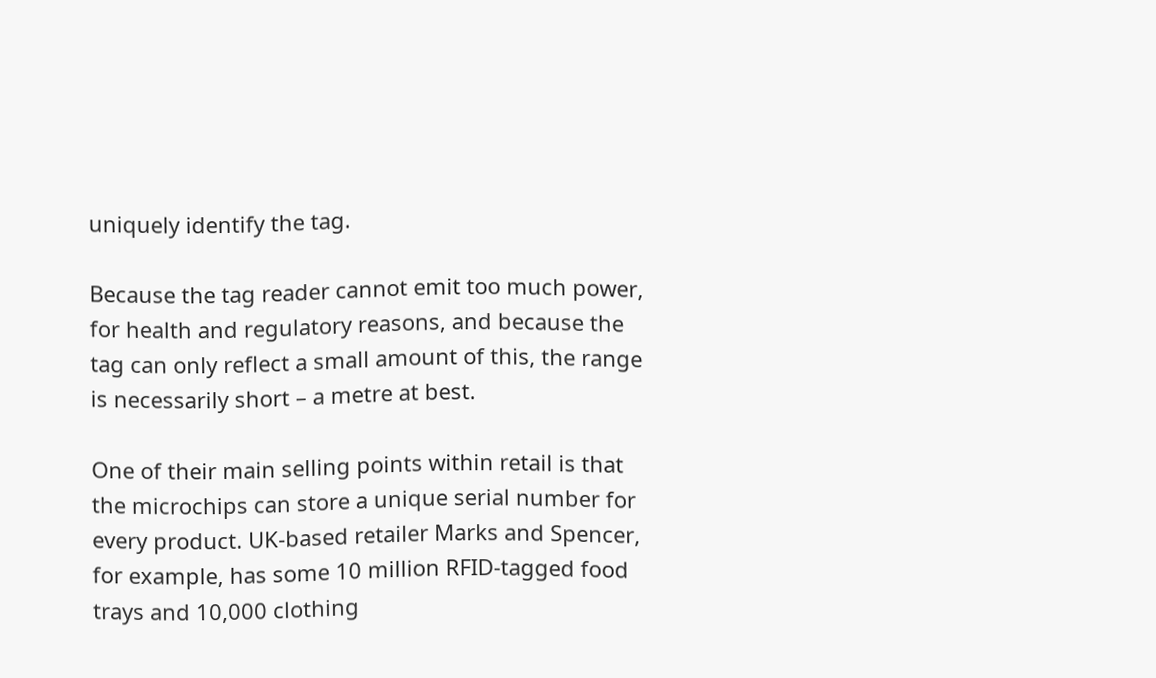uniquely identify the tag.

Because the tag reader cannot emit too much power, for health and regulatory reasons, and because the tag can only reflect a small amount of this, the range is necessarily short – a metre at best.

One of their main selling points within retail is that the microchips can store a unique serial number for every product. UK-based retailer Marks and Spencer, for example, has some 10 million RFID-tagged food trays and 10,000 clothing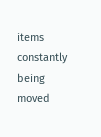items constantly being moved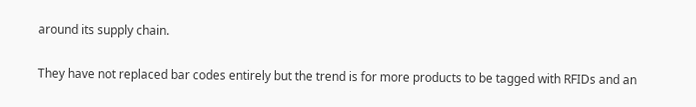around its supply chain.

They have not replaced bar codes entirely but the trend is for more products to be tagged with RFIDs and an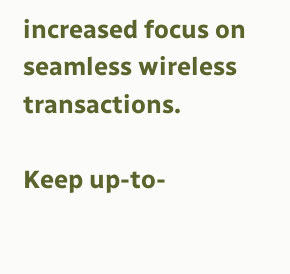increased focus on seamless wireless transactions.

Keep up-to-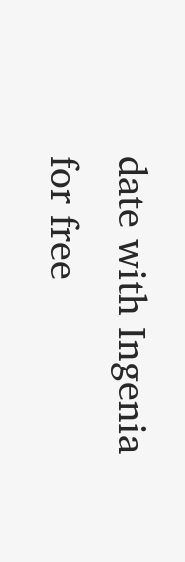date with Ingenia for free